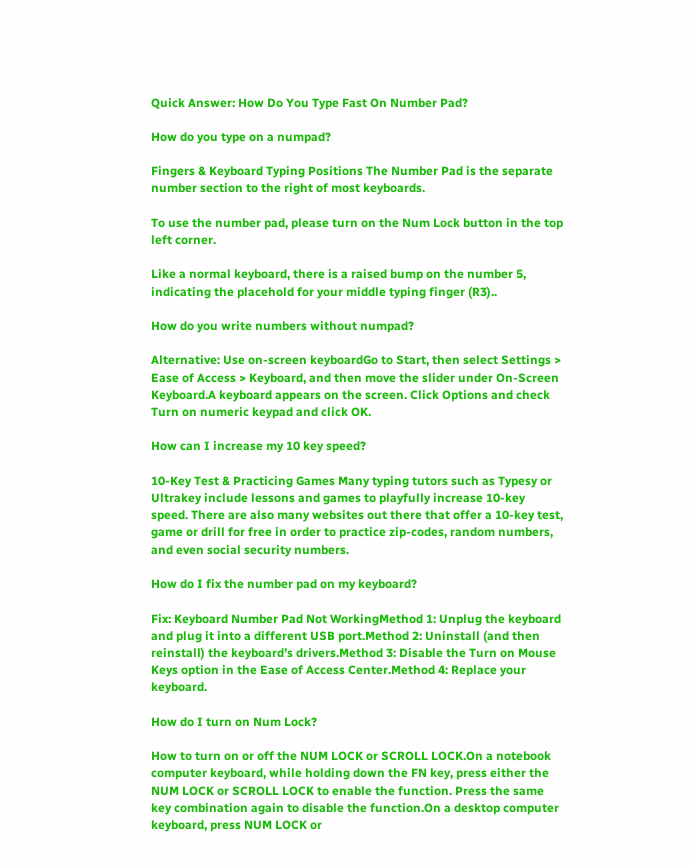Quick Answer: How Do You Type Fast On Number Pad?

How do you type on a numpad?

Fingers & Keyboard Typing Positions The Number Pad is the separate number section to the right of most keyboards.

To use the number pad, please turn on the Num Lock button in the top left corner.

Like a normal keyboard, there is a raised bump on the number 5, indicating the placehold for your middle typing finger (R3)..

How do you write numbers without numpad?

Alternative: Use on-screen keyboardGo to Start, then select Settings > Ease of Access > Keyboard, and then move the slider under On-Screen Keyboard.A keyboard appears on the screen. Click Options and check Turn on numeric keypad and click OK.

How can I increase my 10 key speed?

10-Key Test & Practicing Games Many typing tutors such as Typesy or Ultrakey include lessons and games to playfully increase 10-key speed. There are also many websites out there that offer a 10-key test, game or drill for free in order to practice zip-codes, random numbers, and even social security numbers.

How do I fix the number pad on my keyboard?

Fix: Keyboard Number Pad Not WorkingMethod 1: Unplug the keyboard and plug it into a different USB port.Method 2: Uninstall (and then reinstall) the keyboard’s drivers.Method 3: Disable the Turn on Mouse Keys option in the Ease of Access Center.Method 4: Replace your keyboard.

How do I turn on Num Lock?

How to turn on or off the NUM LOCK or SCROLL LOCK.On a notebook computer keyboard, while holding down the FN key, press either the NUM LOCK or SCROLL LOCK to enable the function. Press the same key combination again to disable the function.On a desktop computer keyboard, press NUM LOCK or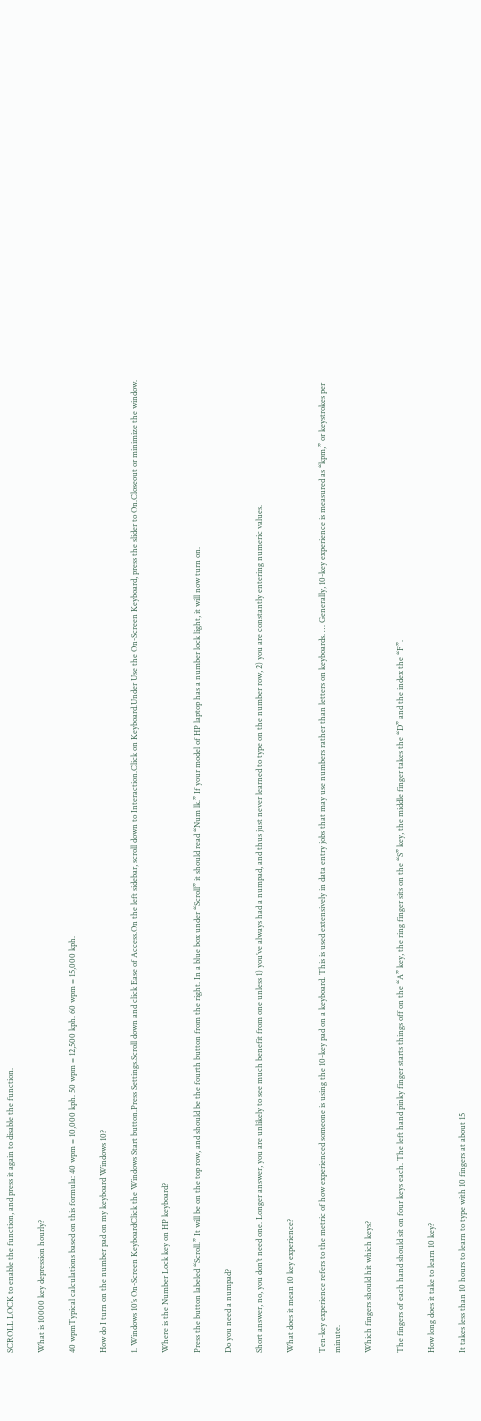SCROLL LOCK to enable the function, and press it again to disable the function.

What is 10000 key depression hourly?

40 wpmTypical calculations based on this formula: 40 wpm = 10,000 kph. 50 wpm = 12,500 kph. 60 wpm = 15,000 kph.

How do I turn on the number pad on my keyboard Windows 10?

1. Windows 10’s On-Screen KeyboardClick the Windows Start button.Press Settings.Scroll down and click Ease of Access.On the left sidebar, scroll down to Interaction.Click on Keyboard.Under Use the On-Screen Keyboard, press the slider to On.Closeout or minimize the window.

Where is the Number Lock key on HP keyboard?

Press the button labeled “Scroll.” It will be on the top row, and should be the fourth button from the right. In a blue box under “Scroll” it should read “Num lk.” If your model of HP laptop has a number lock light, it will now turn on.

Do you need a numpad?

Short answer, no, you don’t need one. Longer answer, you are unlikely to see much benefit from one unless 1) you’ve always had a numpad, and thus just never learned to type on the number row, 2) you are constantly entering numeric values.

What does it mean 10 key experience?

Ten-key experience refers to the metric of how experienced someone is using the 10-key pad on a keyboard. This is used extensively in data entry jobs that may use numbers rather than letters on keyboards. … Generally, 10-key experience is measured as “kpm,” or keystrokes per minute.

Which fingers should hit which keys?

The fingers of each hand should sit on four keys each. The left hand pinky finger starts things off on the “A” key, the ring finger sits on the “S” key, the middle finger takes the “D” and the index the “F”.

How long does it take to learn 10 key?

It takes less than 10 hours to learn to type with 10 fingers at about 15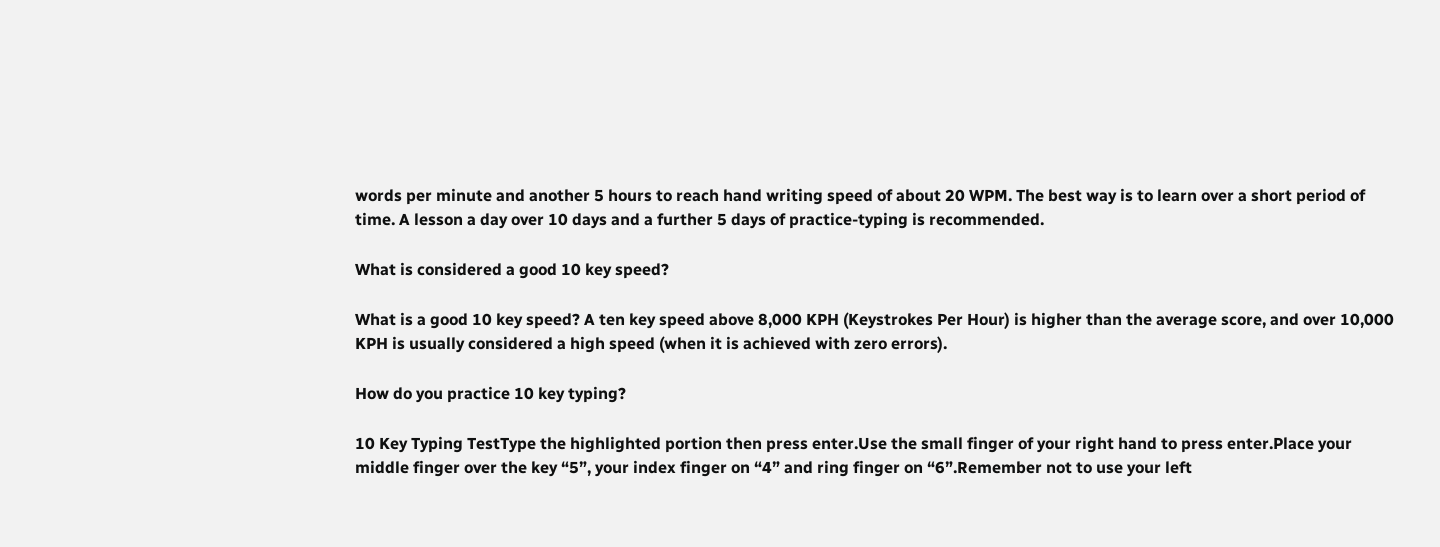words per minute and another 5 hours to reach hand writing speed of about 20 WPM. The best way is to learn over a short period of time. A lesson a day over 10 days and a further 5 days of practice-typing is recommended.

What is considered a good 10 key speed?

What is a good 10 key speed? A ten key speed above 8,000 KPH (Keystrokes Per Hour) is higher than the average score, and over 10,000 KPH is usually considered a high speed (when it is achieved with zero errors).

How do you practice 10 key typing?

10 Key Typing TestType the highlighted portion then press enter.Use the small finger of your right hand to press enter.Place your middle finger over the key “5”, your index finger on “4” and ring finger on “6”.Remember not to use your left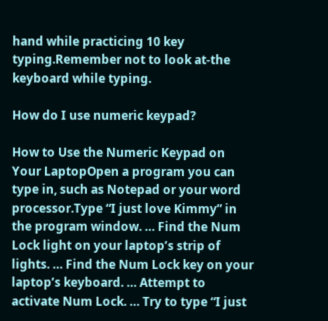hand while practicing 10 key typing.Remember not to look at-the keyboard while typing.

How do I use numeric keypad?

How to Use the Numeric Keypad on Your LaptopOpen a program you can type in, such as Notepad or your word processor.Type “I just love Kimmy” in the program window. … Find the Num Lock light on your laptop’s strip of lights. … Find the Num Lock key on your laptop’s keyboard. … Attempt to activate Num Lock. … Try to type “I just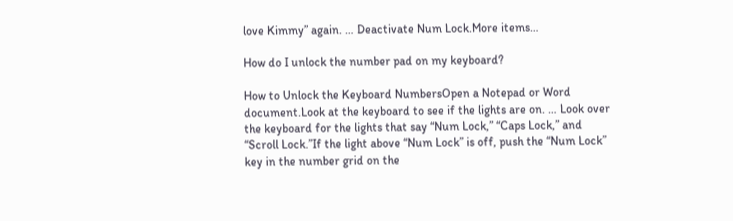love Kimmy” again. … Deactivate Num Lock.More items…

How do I unlock the number pad on my keyboard?

How to Unlock the Keyboard NumbersOpen a Notepad or Word document.Look at the keyboard to see if the lights are on. … Look over the keyboard for the lights that say “Num Lock,” “Caps Lock,” and “Scroll Lock.”If the light above “Num Lock” is off, push the “Num Lock” key in the number grid on the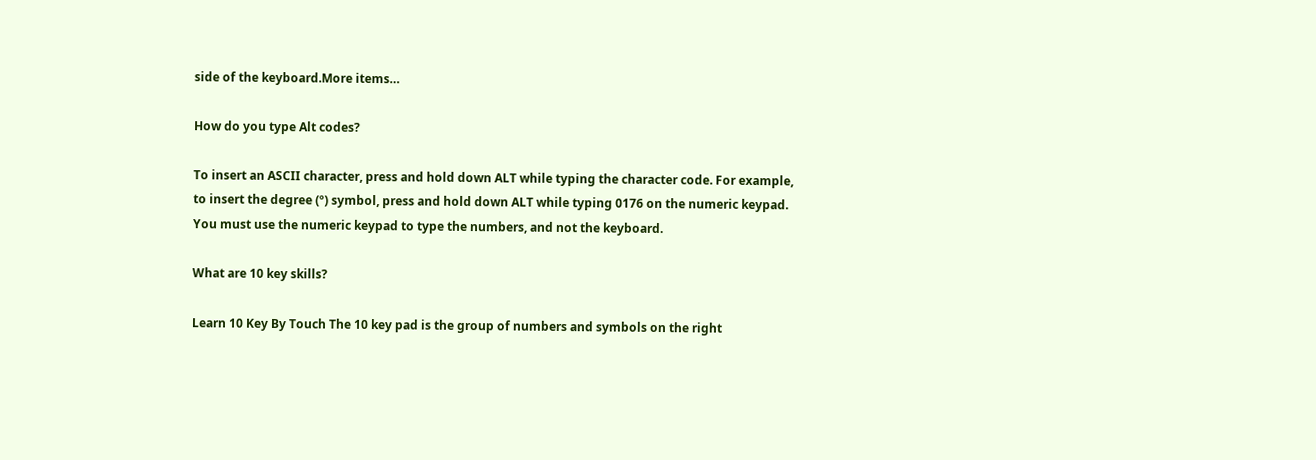side of the keyboard.More items…

How do you type Alt codes?

To insert an ASCII character, press and hold down ALT while typing the character code. For example, to insert the degree (º) symbol, press and hold down ALT while typing 0176 on the numeric keypad. You must use the numeric keypad to type the numbers, and not the keyboard.

What are 10 key skills?

Learn 10 Key By Touch The 10 key pad is the group of numbers and symbols on the right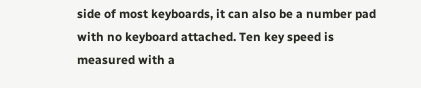side of most keyboards, it can also be a number pad with no keyboard attached. Ten key speed is measured with a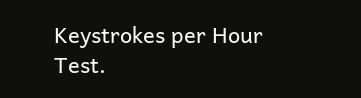Keystrokes per Hour Test.